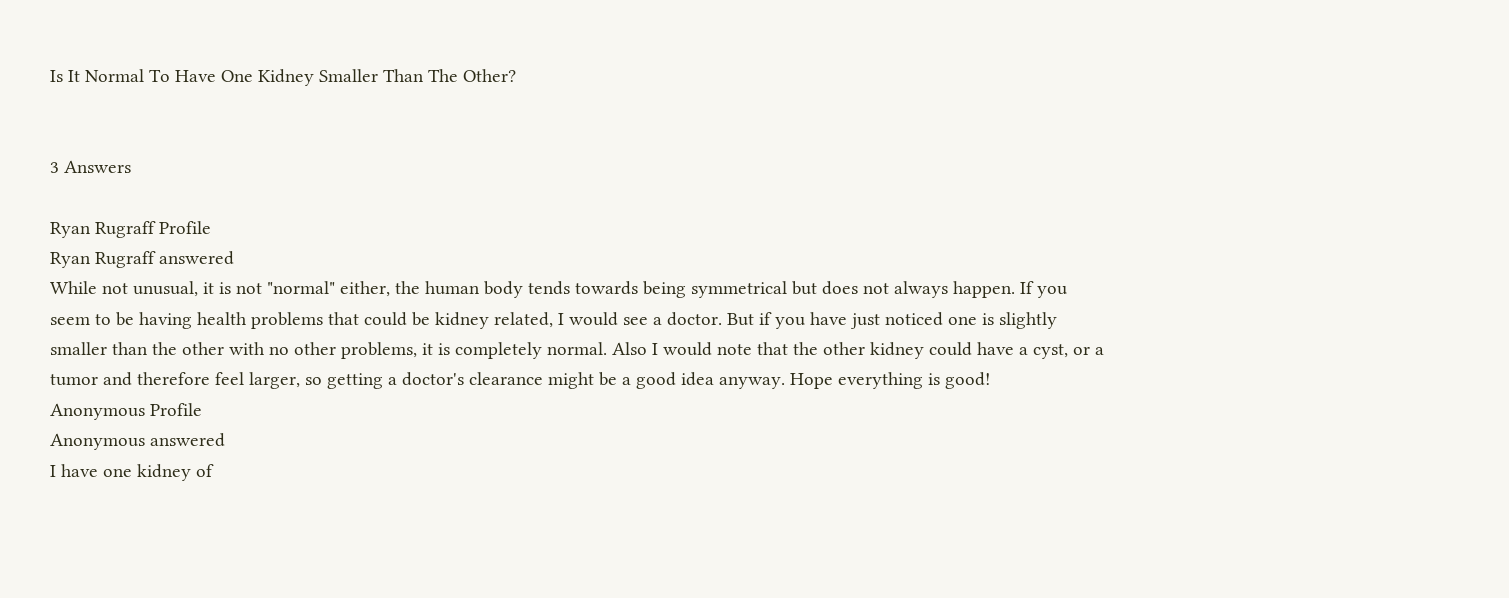Is It Normal To Have One Kidney Smaller Than The Other?


3 Answers

Ryan Rugraff Profile
Ryan Rugraff answered
While not unusual, it is not "normal" either, the human body tends towards being symmetrical but does not always happen. If you seem to be having health problems that could be kidney related, I would see a doctor. But if you have just noticed one is slightly smaller than the other with no other problems, it is completely normal. Also I would note that the other kidney could have a cyst, or a tumor and therefore feel larger, so getting a doctor's clearance might be a good idea anyway. Hope everything is good!
Anonymous Profile
Anonymous answered
I have one kidney of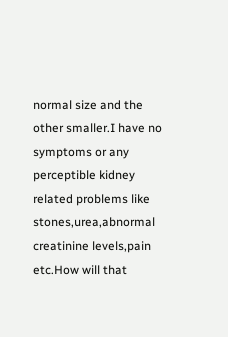normal size and the other smaller.I have no symptoms or any perceptible kidney related problems like stones,urea,abnormal creatinine levels,pain etc.How will that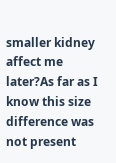smaller kidney affect me later?As far as I know this size difference was not present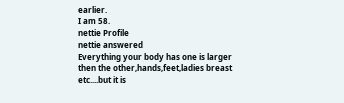earlier.
I am 58.
nettie Profile
nettie answered
Everything your body has one is larger then the other,hands,feet,ladies breast etc....but it is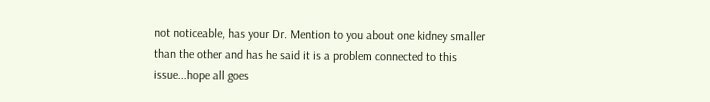not noticeable, has your Dr. Mention to you about one kidney smaller than the other and has he said it is a problem connected to this issue...hope all goes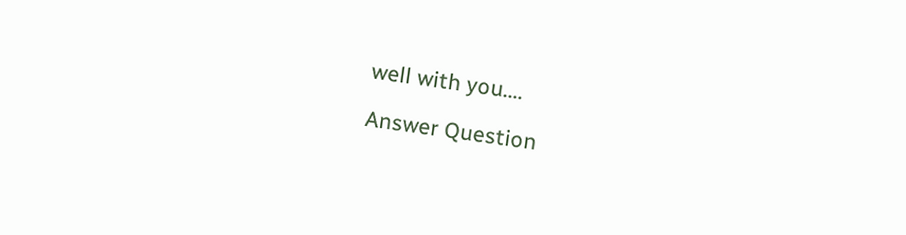well with you....

Answer Question